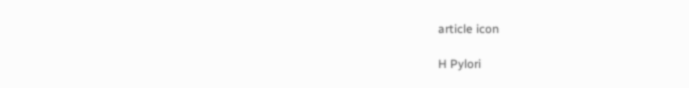article icon

H Pylori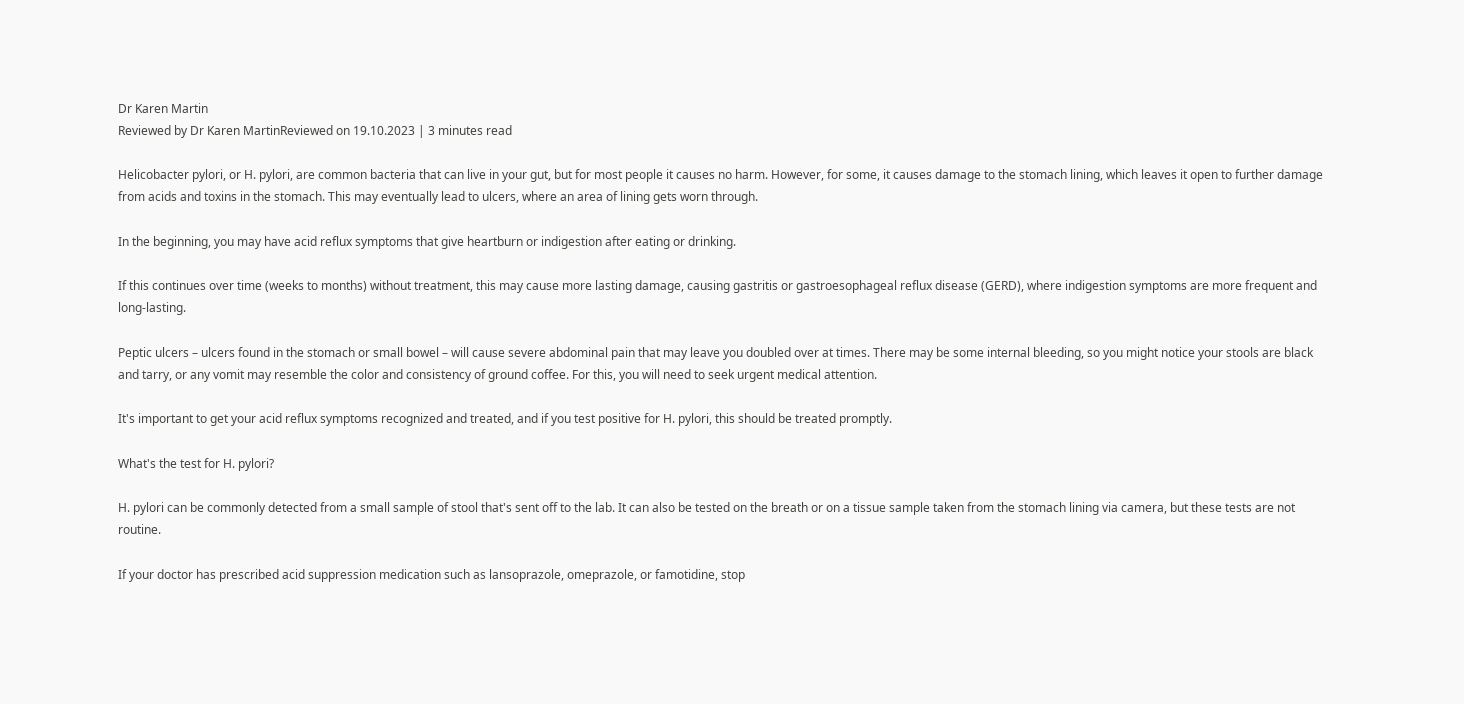Dr Karen Martin
Reviewed by Dr Karen MartinReviewed on 19.10.2023 | 3 minutes read

Helicobacter pylori, or H. pylori, are common bacteria that can live in your gut, but for most people it causes no harm. However, for some, it causes damage to the stomach lining, which leaves it open to further damage from acids and toxins in the stomach. This may eventually lead to ulcers, where an area of lining gets worn through.

In the beginning, you may have acid reflux symptoms that give heartburn or indigestion after eating or drinking.

If this continues over time (weeks to months) without treatment, this may cause more lasting damage, causing gastritis or gastroesophageal reflux disease (GERD), where indigestion symptoms are more frequent and long-lasting.

Peptic ulcers – ulcers found in the stomach or small bowel – will cause severe abdominal pain that may leave you doubled over at times. There may be some internal bleeding, so you might notice your stools are black and tarry, or any vomit may resemble the color and consistency of ground coffee. For this, you will need to seek urgent medical attention.

It's important to get your acid reflux symptoms recognized and treated, and if you test positive for H. pylori, this should be treated promptly.

What's the test for H. pylori?

H. pylori can be commonly detected from a small sample of stool that's sent off to the lab. It can also be tested on the breath or on a tissue sample taken from the stomach lining via camera, but these tests are not routine.

If your doctor has prescribed acid suppression medication such as lansoprazole, omeprazole, or famotidine, stop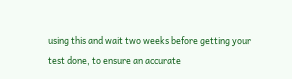using this and wait two weeks before getting your test done, to ensure an accurate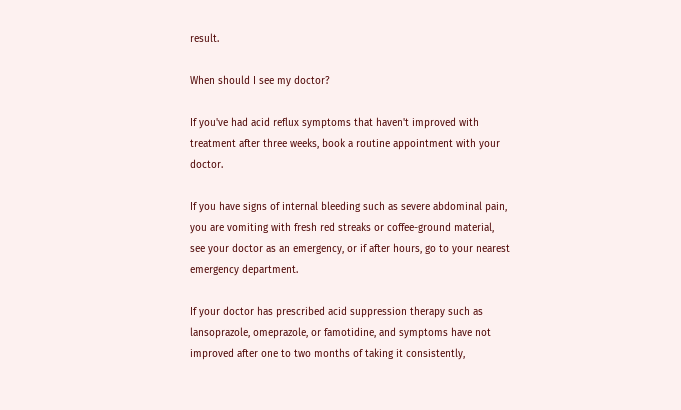result.

When should I see my doctor?

If you've had acid reflux symptoms that haven't improved with treatment after three weeks, book a routine appointment with your doctor.

If you have signs of internal bleeding such as severe abdominal pain, you are vomiting with fresh red streaks or coffee-ground material, see your doctor as an emergency, or if after hours, go to your nearest emergency department.

If your doctor has prescribed acid suppression therapy such as lansoprazole, omeprazole, or famotidine, and symptoms have not improved after one to two months of taking it consistently,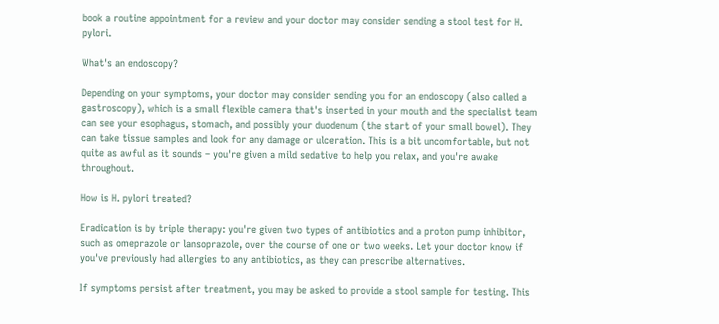book a routine appointment for a review and your doctor may consider sending a stool test for H. pylori.

What's an endoscopy?

Depending on your symptoms, your doctor may consider sending you for an endoscopy (also called a gastroscopy), which is a small flexible camera that's inserted in your mouth and the specialist team can see your esophagus, stomach, and possibly your duodenum (the start of your small bowel). They can take tissue samples and look for any damage or ulceration. This is a bit uncomfortable, but not quite as awful as it sounds – you're given a mild sedative to help you relax, and you're awake throughout.

How is H. pylori treated?

Eradication is by triple therapy: you're given two types of antibiotics and a proton pump inhibitor, such as omeprazole or lansoprazole, over the course of one or two weeks. Let your doctor know if you've previously had allergies to any antibiotics, as they can prescribe alternatives.

If symptoms persist after treatment, you may be asked to provide a stool sample for testing. This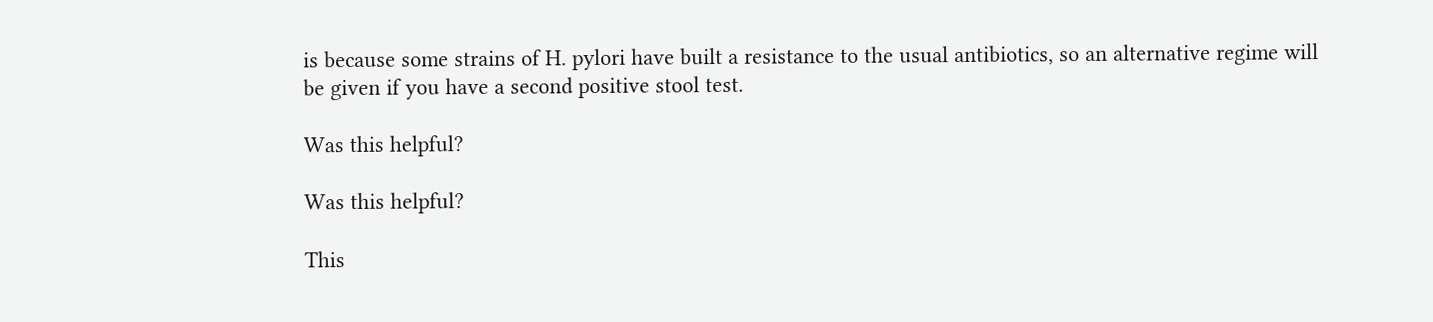is because some strains of H. pylori have built a resistance to the usual antibiotics, so an alternative regime will be given if you have a second positive stool test.

Was this helpful?

Was this helpful?

This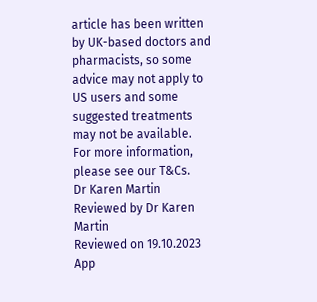article has been written by UK-based doctors and pharmacists, so some advice may not apply to US users and some suggested treatments may not be available. For more information, please see our T&Cs.
Dr Karen Martin
Reviewed by Dr Karen Martin
Reviewed on 19.10.2023
App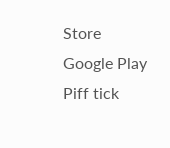Store
Google Play
Piff tick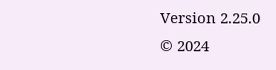Version 2.25.0
© 2024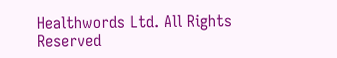Healthwords Ltd. All Rights Reserved